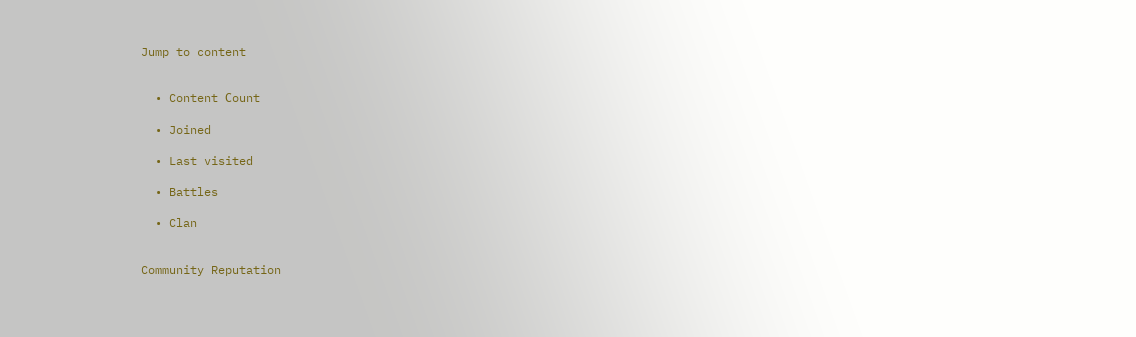Jump to content


  • Content Сount

  • Joined

  • Last visited

  • Battles

  • Clan


Community Reputation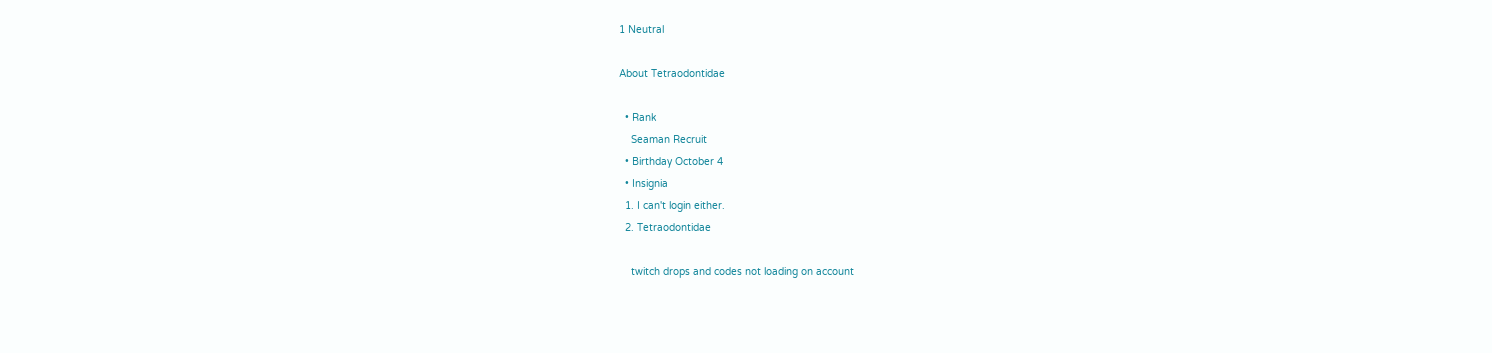1 Neutral

About Tetraodontidae

  • Rank
    Seaman Recruit
  • Birthday October 4
  • Insignia
  1. I can't login either.
  2. Tetraodontidae

    twitch drops and codes not loading on account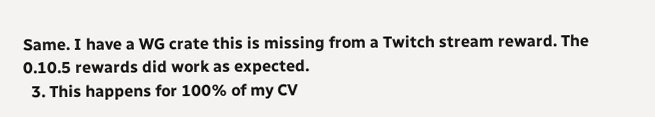Same. I have a WG crate this is missing from a Twitch stream reward. The 0.10.5 rewards did work as expected.
  3. This happens for 100% of my CV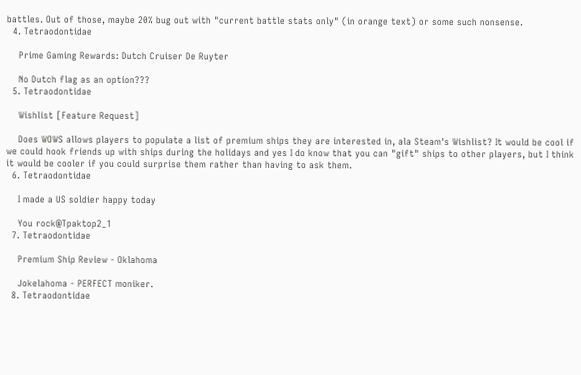battles. Out of those, maybe 20% bug out with "current battle stats only" (in orange text) or some such nonsense.
  4. Tetraodontidae

    Prime Gaming Rewards: Dutch Cruiser De Ruyter

    No Dutch flag as an option???
  5. Tetraodontidae

    Wishlist [Feature Request]

    Does WOWS allows players to populate a list of premium ships they are interested in, ala Steam's Wishlist? It would be cool if we could hook friends up with ships during the holidays and yes I do know that you can "gift" ships to other players, but I think it would be cooler if you could surprise them rather than having to ask them.
  6. Tetraodontidae

    I made a US soldier happy today

    You rock@Tpaktop2_1
  7. Tetraodontidae

    Premium Ship Review - Oklahoma

    Jokelahoma - PERFECT moniker.
  8. Tetraodontidae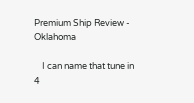Premium Ship Review - Oklahoma

    I can name that tune in 4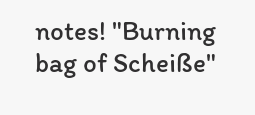notes! "Burning bag of Scheiße"